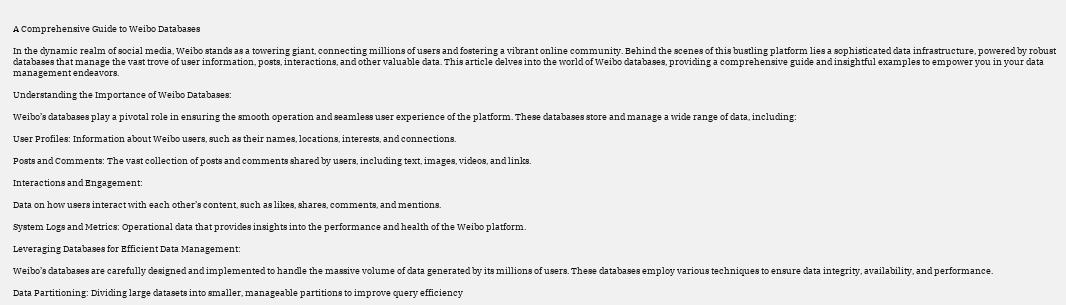A Comprehensive Guide to Weibo Databases

In the dynamic realm of social media, Weibo stands as a towering giant, connecting millions of users and fostering a vibrant online community. Behind the scenes of this bustling platform lies a sophisticated data infrastructure, powered by robust databases that manage the vast trove of user information, posts, interactions, and other valuable data. This article delves into the world of Weibo databases, providing a comprehensive guide and insightful examples to empower you in your data management endeavors.

Understanding the Importance of Weibo Databases:

Weibo’s databases play a pivotal role in ensuring the smooth operation and seamless user experience of the platform. These databases store and manage a wide range of data, including:

User Profiles: Information about Weibo users, such as their names, locations, interests, and connections.

Posts and Comments: The vast collection of posts and comments shared by users, including text, images, videos, and links.

Interactions and Engagement:

Data on how users interact with each other’s content, such as likes, shares, comments, and mentions.

System Logs and Metrics: Operational data that provides insights into the performance and health of the Weibo platform.

Leveraging Databases for Efficient Data Management:

Weibo’s databases are carefully designed and implemented to handle the massive volume of data generated by its millions of users. These databases employ various techniques to ensure data integrity, availability, and performance.

Data Partitioning: Dividing large datasets into smaller, manageable partitions to improve query efficiency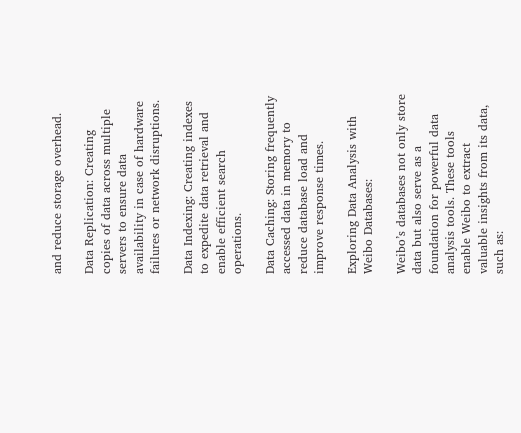and reduce storage overhead.

Data Replication: Creating copies of data across multiple servers to ensure data availability in case of hardware failures or network disruptions.

Data Indexing: Creating indexes to expedite data retrieval and enable efficient search operations.

Data Caching: Storing frequently accessed data in memory to reduce database load and improve response times.

Exploring Data Analysis with Weibo Databases:

Weibo’s databases not only store data but also serve as a foundation for powerful data analysis tools. These tools enable Weibo to extract valuable insights from its data, such as: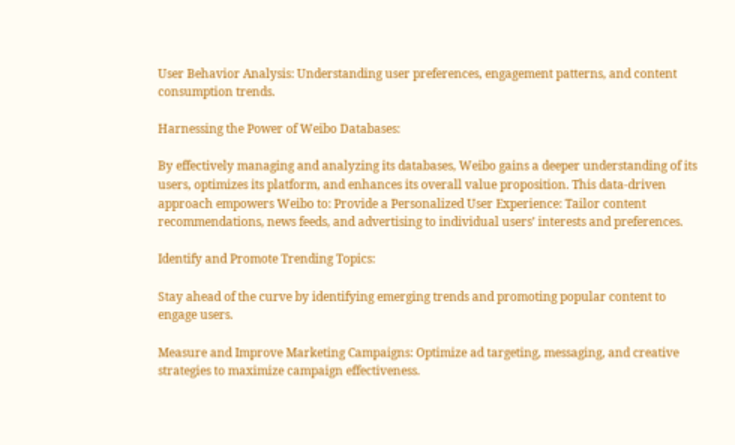User Behavior Analysis: Understanding user preferences, engagement patterns, and content consumption trends.

Harnessing the Power of Weibo Databases:

By effectively managing and analyzing its databases, Weibo gains a deeper understanding of its users, optimizes its platform, and enhances its overall value proposition. This data-driven approach empowers Weibo to: Provide a Personalized User Experience: Tailor content recommendations, news feeds, and advertising to individual users’ interests and preferences.

Identify and Promote Trending Topics:

Stay ahead of the curve by identifying emerging trends and promoting popular content to engage users.

Measure and Improve Marketing Campaigns: Optimize ad targeting, messaging, and creative strategies to maximize campaign effectiveness.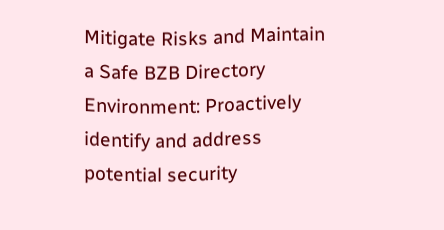Mitigate Risks and Maintain a Safe BZB Directory Environment: Proactively identify and address potential security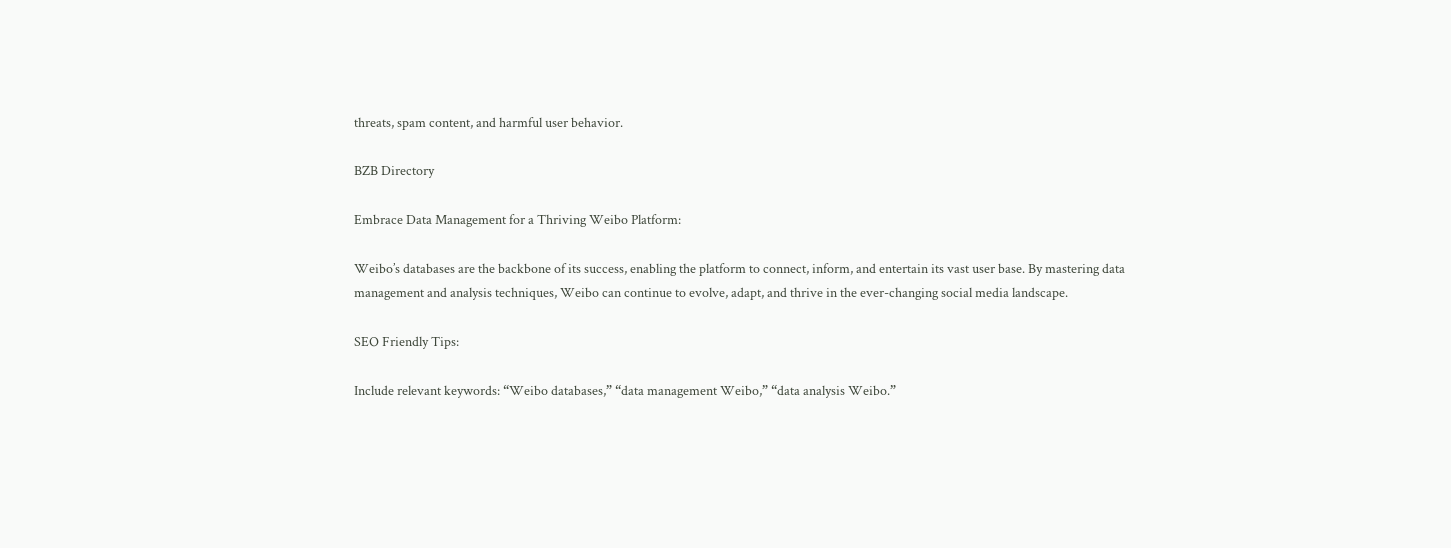threats, spam content, and harmful user behavior.

BZB Directory

Embrace Data Management for a Thriving Weibo Platform:

Weibo’s databases are the backbone of its success, enabling the platform to connect, inform, and entertain its vast user base. By mastering data management and analysis techniques, Weibo can continue to evolve, adapt, and thrive in the ever-changing social media landscape.

SEO Friendly Tips:

Include relevant keywords: “Weibo databases,” “data management Weibo,” “data analysis Weibo.”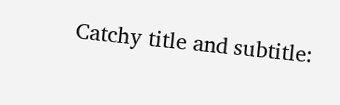Catchy title and subtitle: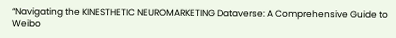“Navigating the KINESTHETIC NEUROMARKETING Dataverse: A Comprehensive Guide to Weibo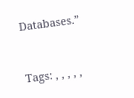Databases.”


Tags: , , , , ,